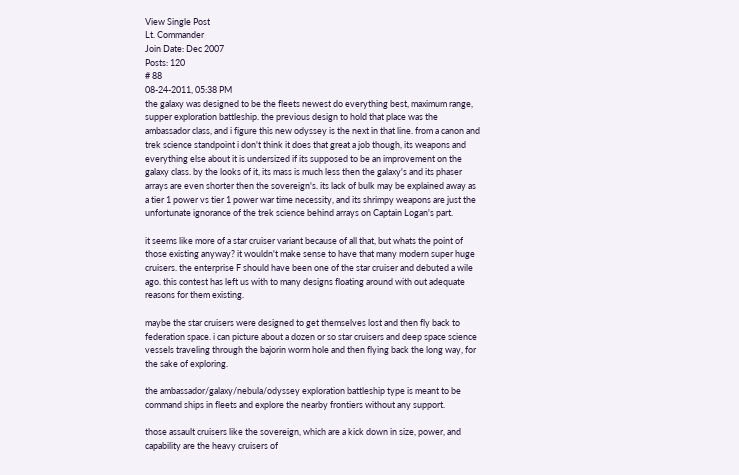View Single Post
Lt. Commander
Join Date: Dec 2007
Posts: 120
# 88
08-24-2011, 05:38 PM
the galaxy was designed to be the fleets newest do everything best, maximum range, supper exploration battleship. the previous design to hold that place was the ambassador class, and i figure this new odyssey is the next in that line. from a canon and trek science standpoint i don't think it does that great a job though, its weapons and everything else about it is undersized if its supposed to be an improvement on the galaxy class. by the looks of it, its mass is much less then the galaxy's and its phaser arrays are even shorter then the sovereign's. its lack of bulk may be explained away as a tier 1 power vs tier 1 power war time necessity, and its shrimpy weapons are just the unfortunate ignorance of the trek science behind arrays on Captain Logan's part.

it seems like more of a star cruiser variant because of all that, but whats the point of those existing anyway? it wouldn't make sense to have that many modern super huge cruisers. the enterprise F should have been one of the star cruiser and debuted a wile ago. this contest has left us with to many designs floating around with out adequate reasons for them existing.

maybe the star cruisers were designed to get themselves lost and then fly back to federation space. i can picture about a dozen or so star cruisers and deep space science vessels traveling through the bajorin worm hole and then flying back the long way, for the sake of exploring.

the ambassador/galaxy/nebula/odyssey exploration battleship type is meant to be command ships in fleets and explore the nearby frontiers without any support.

those assault cruisers like the sovereign, which are a kick down in size, power, and capability are the heavy cruisers of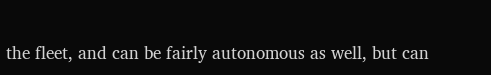the fleet, and can be fairly autonomous as well, but can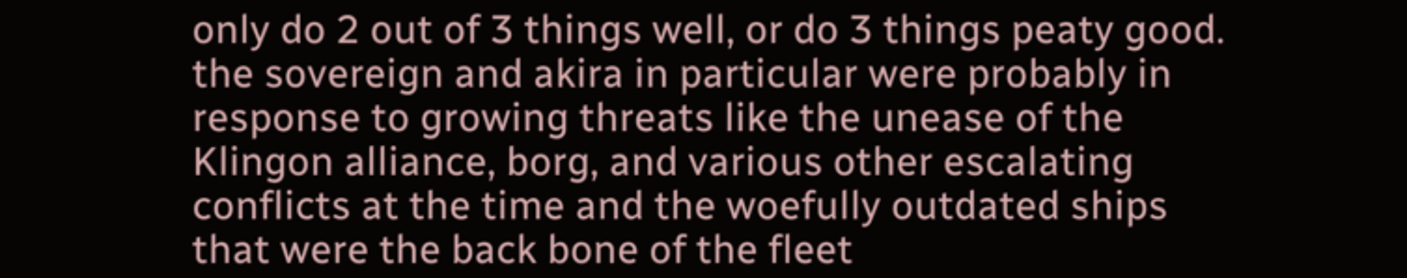only do 2 out of 3 things well, or do 3 things peaty good. the sovereign and akira in particular were probably in response to growing threats like the unease of the Klingon alliance, borg, and various other escalating conflicts at the time and the woefully outdated ships that were the back bone of the fleet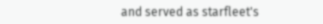and served as starfleet's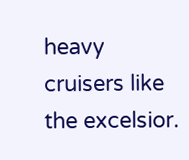heavy cruisers like the excelsior.